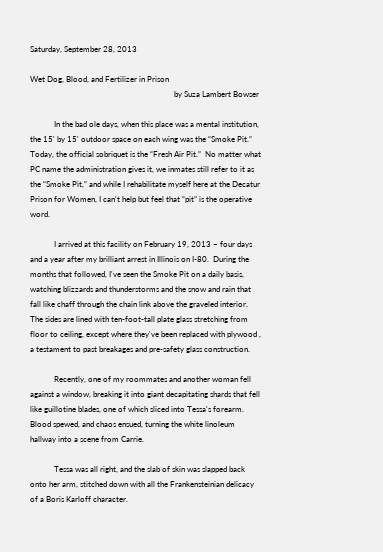Saturday, September 28, 2013

Wet Dog, Blood, and Fertilizer in Prison
                                                                        by Suza Lambert Bowser

            In the bad ole days, when this place was a mental institution, the 15' by 15' outdoor space on each wing was the “Smoke Pit.”  Today, the official sobriquet is the “Fresh Air Pit.”  No matter what PC name the administration gives it, we inmates still refer to it as the “Smoke Pit,” and while I rehabilitate myself here at the Decatur Prison for Women, I can't help but feel that “pit” is the operative word.

            I arrived at this facility on February 19, 2013 – four days and a year after my brilliant arrest in Illinois on I-80.  During the months that followed, I've seen the Smoke Pit on a daily basis, watching blizzards and thunderstorms and the snow and rain that fall like chaff through the chain link above the graveled interior.  The sides are lined with ten-foot-tall plate glass stretching from floor to ceiling, except where they've been replaced with plywood , a testament to past breakages and pre-safety glass construction.

            Recently, one of my roommates and another woman fell against a window, breaking it into giant decapitating shards that fell like guillotine blades, one of which sliced into Tessa's forearm.  Blood spewed, and chaos ensued, turning the white linoleum hallway into a scene from Carrie.

            Tessa was all right, and the slab of skin was slapped back onto her arm, stitched down with all the Frankensteinian delicacy of a Boris Karloff character.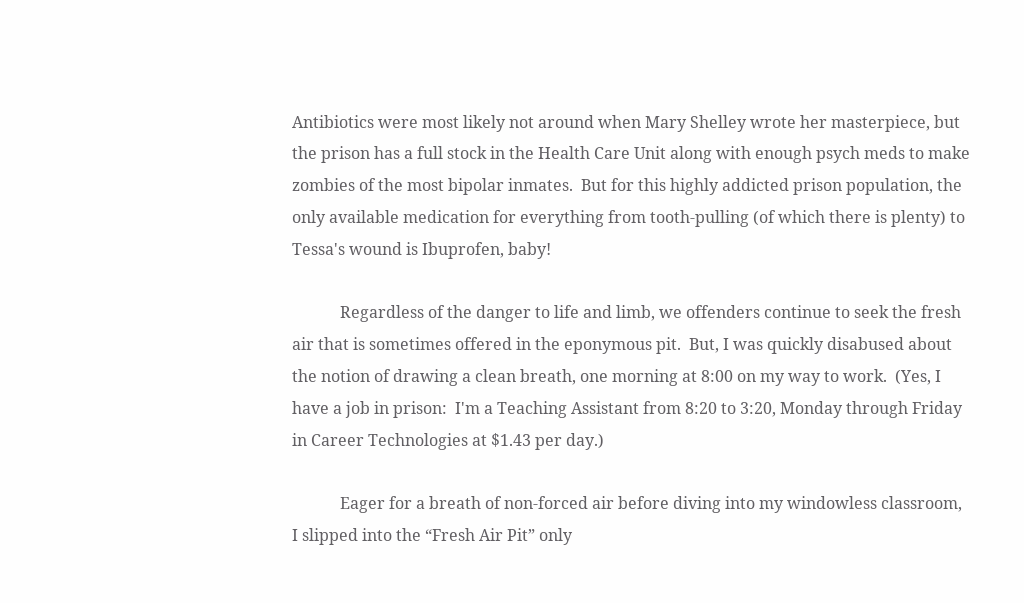Antibiotics were most likely not around when Mary Shelley wrote her masterpiece, but the prison has a full stock in the Health Care Unit along with enough psych meds to make zombies of the most bipolar inmates.  But for this highly addicted prison population, the only available medication for everything from tooth-pulling (of which there is plenty) to Tessa's wound is Ibuprofen, baby!

            Regardless of the danger to life and limb, we offenders continue to seek the fresh air that is sometimes offered in the eponymous pit.  But, I was quickly disabused about the notion of drawing a clean breath, one morning at 8:00 on my way to work.  (Yes, I have a job in prison:  I'm a Teaching Assistant from 8:20 to 3:20, Monday through Friday in Career Technologies at $1.43 per day.)

            Eager for a breath of non-forced air before diving into my windowless classroom, I slipped into the “Fresh Air Pit” only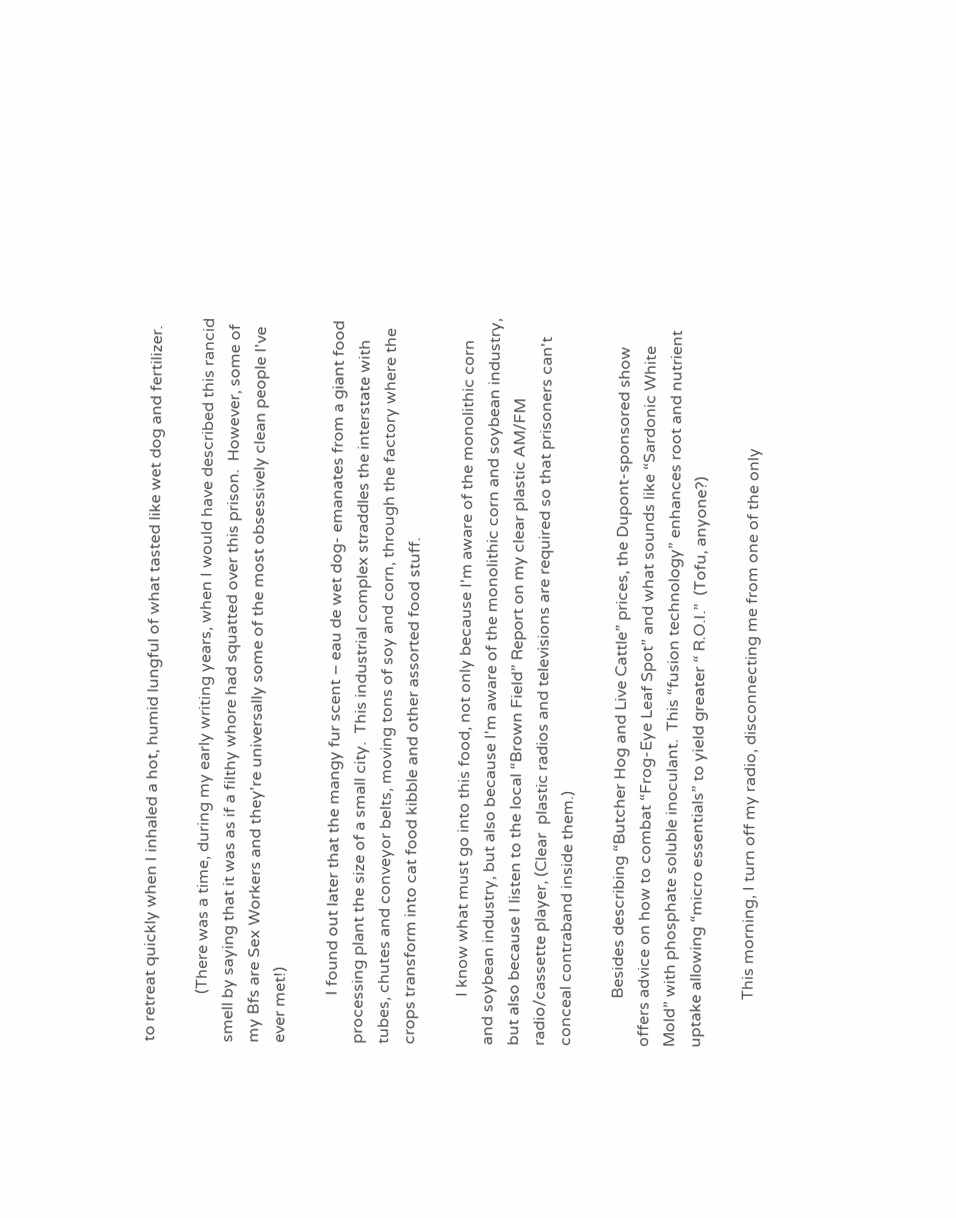to retreat quickly when I inhaled a hot, humid lungful of what tasted like wet dog and fertilizer.

            (There was a time, during my early writing years, when I would have described this rancid smell by saying that it was as if a filthy whore had squatted over this prison.  However, some of my Bfs are Sex Workers and they're universally some of the most obsessively clean people I've ever met!)

            I found out later that the mangy fur scent – eau de wet dog- emanates from a giant food processing plant the size of a small city.  This industrial complex straddles the interstate with tubes, chutes and conveyor belts, moving tons of soy and corn, through the factory where the crops transform into cat food kibble and other assorted food stuff.

            I know what must go into this food, not only because I'm aware of the monolithic corn and soybean industry, but also because I'm aware of the monolithic corn and soybean industry, but also because I listen to the local “Brown Field” Report on my clear plastic AM/FM radio/cassette player, (Clear  plastic radios and televisions are required so that prisoners can't conceal contraband inside them.)

            Besides describing “Butcher Hog and Live Cattle” prices, the Dupont-sponsored show offers advice on how to combat “Frog-Eye Leaf Spot” and what sounds like “Sardonic White Mold” with phosphate soluble inoculant.  This “fusion technology” enhances root and nutrient uptake allowing “micro essentials” to yield greater “ R.O.I.”  (Tofu, anyone?)

            This morning, I turn off my radio, disconnecting me from one of the only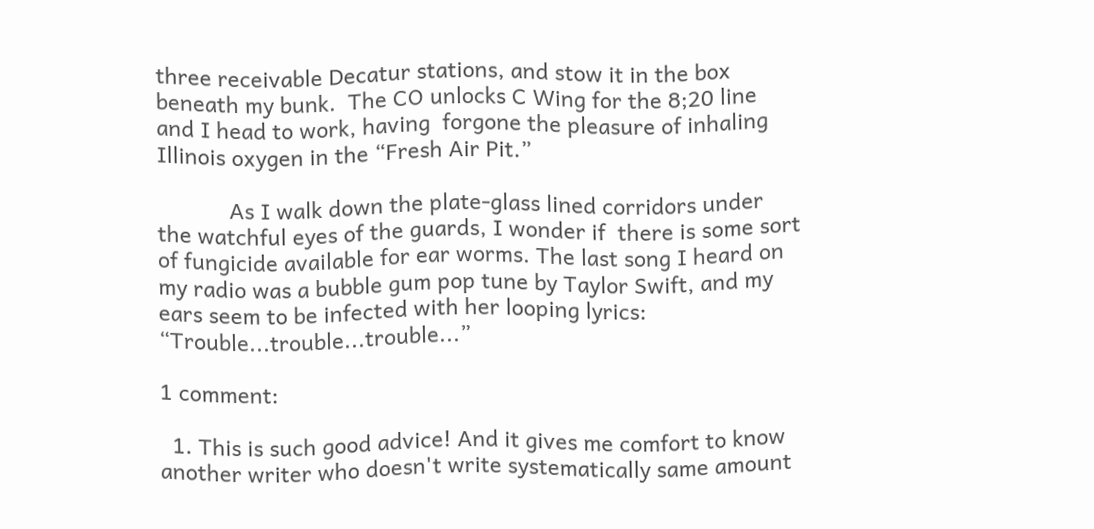three receivable Decatur stations, and stow it in the box beneath my bunk.  The CO unlocks C Wing for the 8;20 line and I head to work, having  forgone the pleasure of inhaling Illinois oxygen in the “Fresh Air Pit.”

            As I walk down the plate-glass lined corridors under the watchful eyes of the guards, I wonder if  there is some sort of fungicide available for ear worms. The last song I heard on my radio was a bubble gum pop tune by Taylor Swift, and my ears seem to be infected with her looping lyrics:  “Trouble...trouble...trouble...”

1 comment:

  1. This is such good advice! And it gives me comfort to know another writer who doesn't write systematically same amount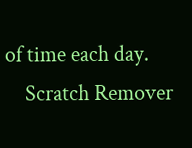of time each day.
    Scratch Remover